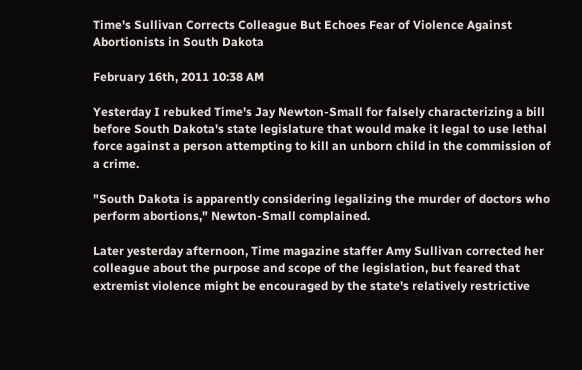Time's Sullivan Corrects Colleague But Echoes Fear of Violence Against Abortionists in South Dakota

February 16th, 2011 10:38 AM

Yesterday I rebuked Time's Jay Newton-Small for falsely characterizing a bill before South Dakota's state legislature that would make it legal to use lethal force against a person attempting to kill an unborn child in the commission of a crime.

"South Dakota is apparently considering legalizing the murder of doctors who perform abortions," Newton-Small complained.

Later yesterday afternoon, Time magazine staffer Amy Sullivan corrected her colleague about the purpose and scope of the legislation, but feared that extremist violence might be encouraged by the state's relatively restrictive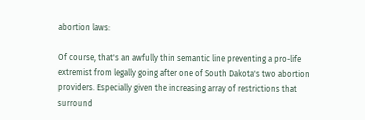abortion laws:

Of course, that's an awfully thin semantic line preventing a pro-life extremist from legally going after one of South Dakota's two abortion providers. Especially given the increasing array of restrictions that surround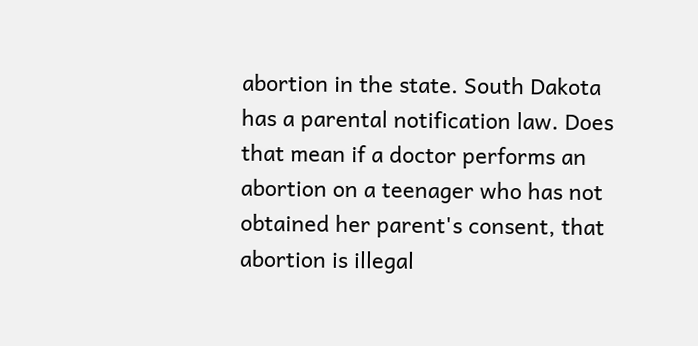abortion in the state. South Dakota has a parental notification law. Does that mean if a doctor performs an abortion on a teenager who has not obtained her parent's consent, that abortion is illegal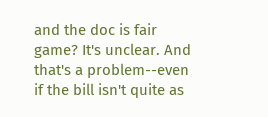and the doc is fair game? It's unclear. And that's a problem--even if the bill isn't quite as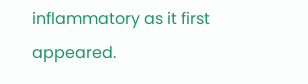inflammatory as it first appeared.